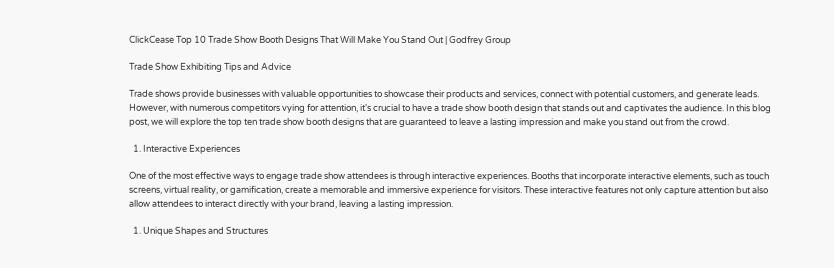ClickCease Top 10 Trade Show Booth Designs That Will Make You Stand Out | Godfrey Group

Trade Show Exhibiting Tips and Advice

Trade shows provide businesses with valuable opportunities to showcase their products and services, connect with potential customers, and generate leads. However, with numerous competitors vying for attention, it's crucial to have a trade show booth design that stands out and captivates the audience. In this blog post, we will explore the top ten trade show booth designs that are guaranteed to leave a lasting impression and make you stand out from the crowd.

  1. Interactive Experiences

One of the most effective ways to engage trade show attendees is through interactive experiences. Booths that incorporate interactive elements, such as touch screens, virtual reality, or gamification, create a memorable and immersive experience for visitors. These interactive features not only capture attention but also allow attendees to interact directly with your brand, leaving a lasting impression.

  1. Unique Shapes and Structures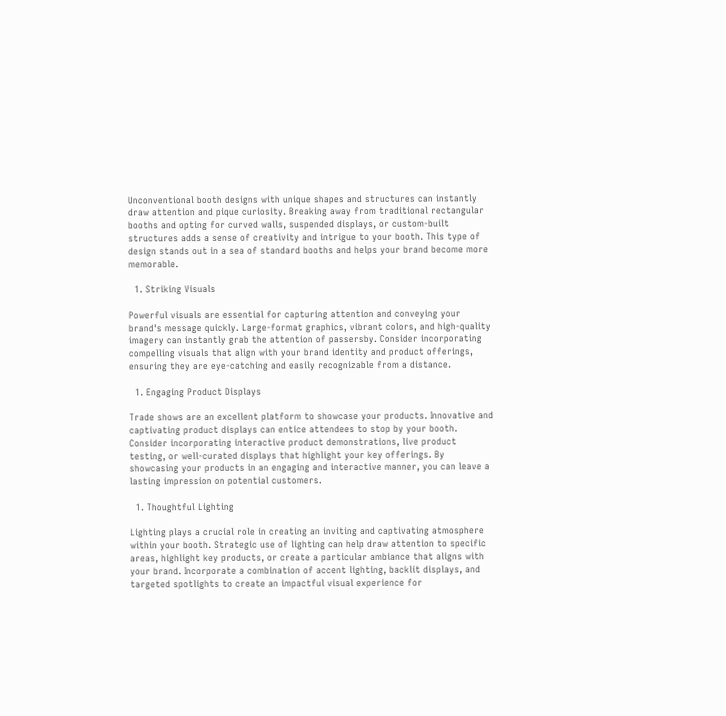Unconventional booth designs with unique shapes and structures can instantly draw attention and pique curiosity. Breaking away from traditional rectangular booths and opting for curved walls, suspended displays, or custom-built structures adds a sense of creativity and intrigue to your booth. This type of design stands out in a sea of standard booths and helps your brand become more memorable.

  1. Striking Visuals

Powerful visuals are essential for capturing attention and conveying your brand's message quickly. Large-format graphics, vibrant colors, and high-quality imagery can instantly grab the attention of passersby. Consider incorporating compelling visuals that align with your brand identity and product offerings, ensuring they are eye-catching and easily recognizable from a distance.

  1. Engaging Product Displays

Trade shows are an excellent platform to showcase your products. Innovative and captivating product displays can entice attendees to stop by your booth. Consider incorporating interactive product demonstrations, live product testing, or well-curated displays that highlight your key offerings. By showcasing your products in an engaging and interactive manner, you can leave a lasting impression on potential customers.

  1. Thoughtful Lighting

Lighting plays a crucial role in creating an inviting and captivating atmosphere within your booth. Strategic use of lighting can help draw attention to specific areas, highlight key products, or create a particular ambiance that aligns with your brand. Incorporate a combination of accent lighting, backlit displays, and targeted spotlights to create an impactful visual experience for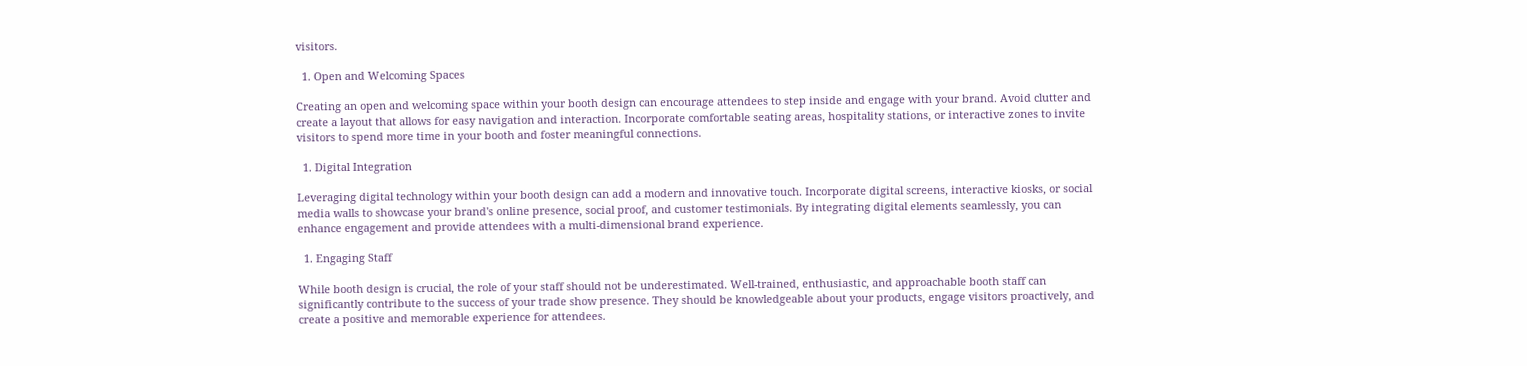visitors.

  1. Open and Welcoming Spaces

Creating an open and welcoming space within your booth design can encourage attendees to step inside and engage with your brand. Avoid clutter and create a layout that allows for easy navigation and interaction. Incorporate comfortable seating areas, hospitality stations, or interactive zones to invite visitors to spend more time in your booth and foster meaningful connections.

  1. Digital Integration

Leveraging digital technology within your booth design can add a modern and innovative touch. Incorporate digital screens, interactive kiosks, or social media walls to showcase your brand's online presence, social proof, and customer testimonials. By integrating digital elements seamlessly, you can enhance engagement and provide attendees with a multi-dimensional brand experience.

  1. Engaging Staff

While booth design is crucial, the role of your staff should not be underestimated. Well-trained, enthusiastic, and approachable booth staff can significantly contribute to the success of your trade show presence. They should be knowledgeable about your products, engage visitors proactively, and create a positive and memorable experience for attendees.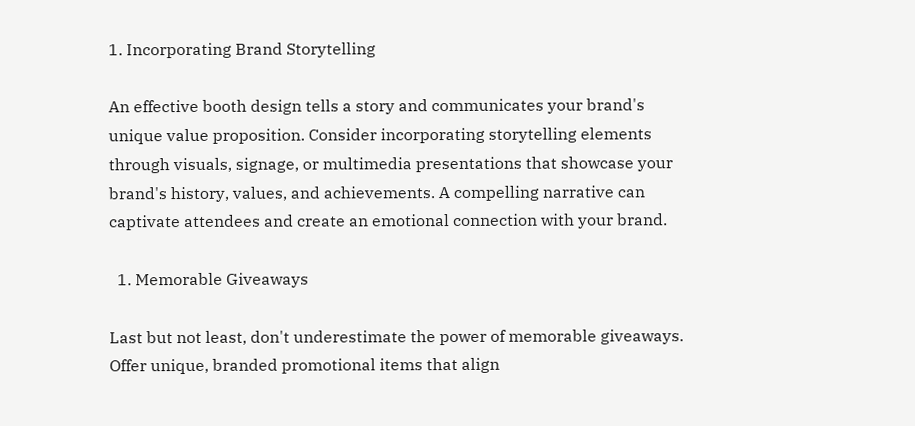1. Incorporating Brand Storytelling

An effective booth design tells a story and communicates your brand's unique value proposition. Consider incorporating storytelling elements through visuals, signage, or multimedia presentations that showcase your brand's history, values, and achievements. A compelling narrative can captivate attendees and create an emotional connection with your brand.

  1. Memorable Giveaways

Last but not least, don't underestimate the power of memorable giveaways. Offer unique, branded promotional items that align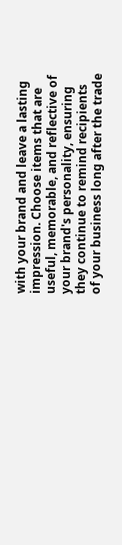with your brand and leave a lasting impression. Choose items that are useful, memorable, and reflective of your brand's personality, ensuring they continue to remind recipients of your business long after the trade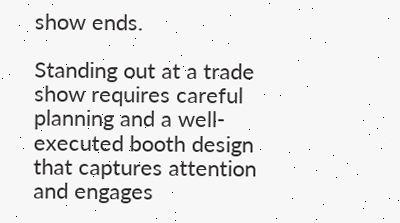show ends.

Standing out at a trade show requires careful planning and a well-executed booth design that captures attention and engages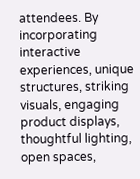attendees. By incorporating interactive experiences, unique structures, striking visuals, engaging product displays, thoughtful lighting, open spaces,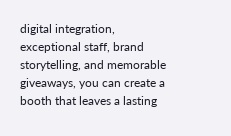digital integration, exceptional staff, brand storytelling, and memorable giveaways, you can create a booth that leaves a lasting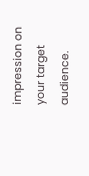impression on your target audience.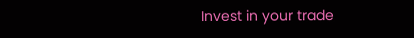Invest in your trade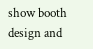show booth design and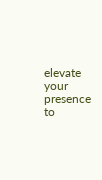elevate your presence to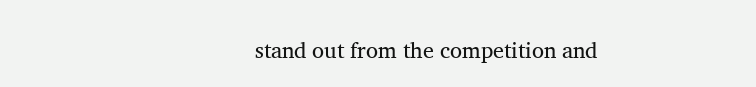stand out from the competition and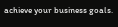achieve your business goals.